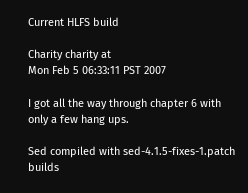Current HLFS build

Charity charity at
Mon Feb 5 06:33:11 PST 2007

I got all the way through chapter 6 with only a few hang ups.

Sed compiled with sed-4.1.5-fixes-1.patch builds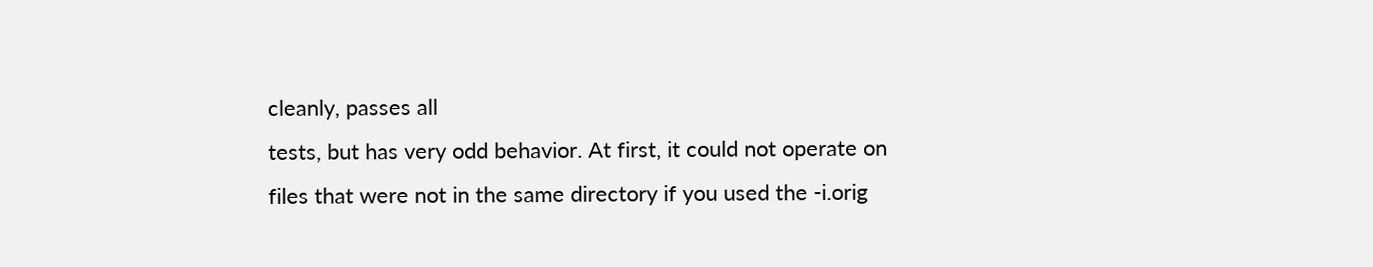cleanly, passes all
tests, but has very odd behavior. At first, it could not operate on
files that were not in the same directory if you used the -i.orig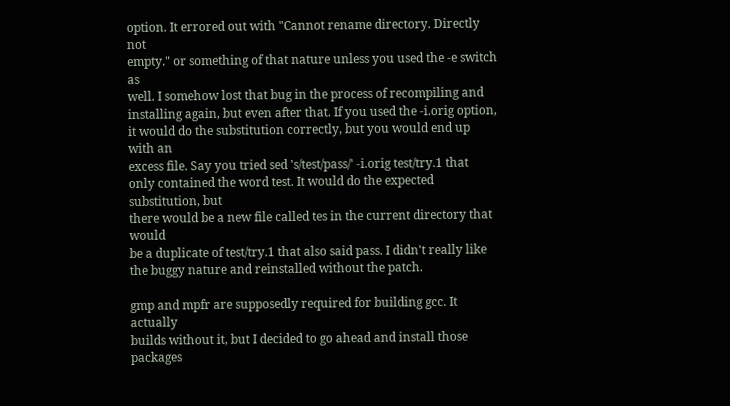option. It errored out with "Cannot rename directory. Directly not
empty." or something of that nature unless you used the -e switch as
well. I somehow lost that bug in the process of recompiling and
installing again, but even after that. If you used the -i.orig option,
it would do the substitution correctly, but you would end up with an
excess file. Say you tried sed 's/test/pass/' -i.orig test/try.1 that
only contained the word test. It would do the expected substitution, but
there would be a new file called tes in the current directory that would
be a duplicate of test/try.1 that also said pass. I didn't really like
the buggy nature and reinstalled without the patch.

gmp and mpfr are supposedly required for building gcc. It actually
builds without it, but I decided to go ahead and install those packages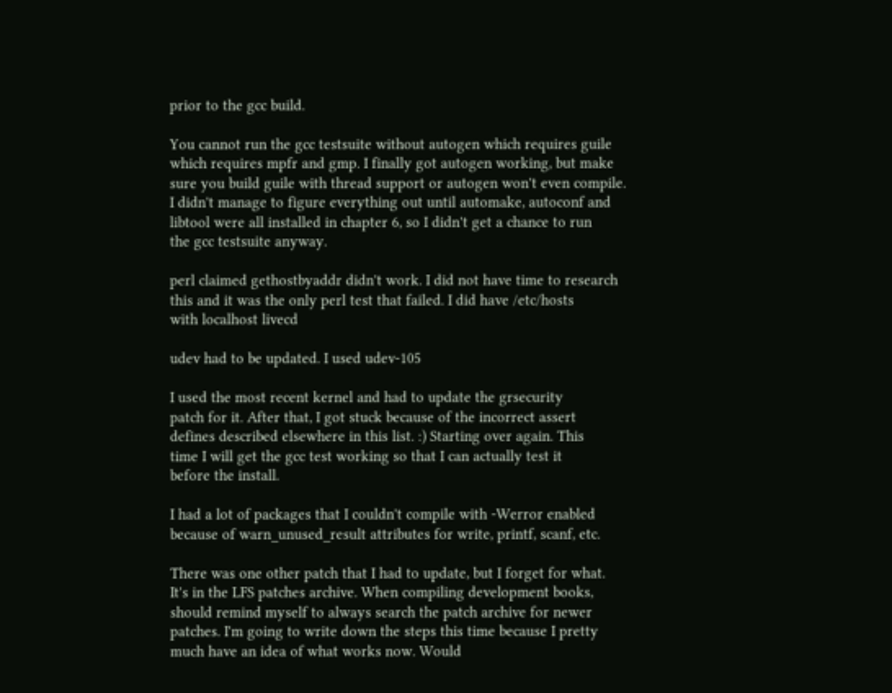prior to the gcc build.

You cannot run the gcc testsuite without autogen which requires guile
which requires mpfr and gmp. I finally got autogen working, but make
sure you build guile with thread support or autogen won't even compile.
I didn't manage to figure everything out until automake, autoconf and
libtool were all installed in chapter 6, so I didn't get a chance to run
the gcc testsuite anyway.

perl claimed gethostbyaddr didn't work. I did not have time to research
this and it was the only perl test that failed. I did have /etc/hosts
with localhost livecd

udev had to be updated. I used udev-105

I used the most recent kernel and had to update the grsecurity
patch for it. After that, I got stuck because of the incorrect assert
defines described elsewhere in this list. :) Starting over again. This
time I will get the gcc test working so that I can actually test it
before the install.

I had a lot of packages that I couldn't compile with -Werror enabled
because of warn_unused_result attributes for write, printf, scanf, etc.

There was one other patch that I had to update, but I forget for what.
It's in the LFS patches archive. When compiling development books,
should remind myself to always search the patch archive for newer
patches. I'm going to write down the steps this time because I pretty
much have an idea of what works now. Would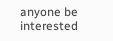anyone be interested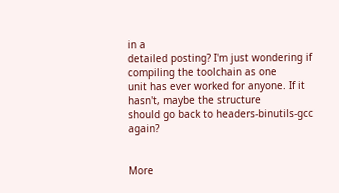in a
detailed posting? I'm just wondering if compiling the toolchain as one
unit has ever worked for anyone. If it hasn't, maybe the structure
should go back to headers-binutils-gcc again?


More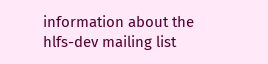information about the hlfs-dev mailing list